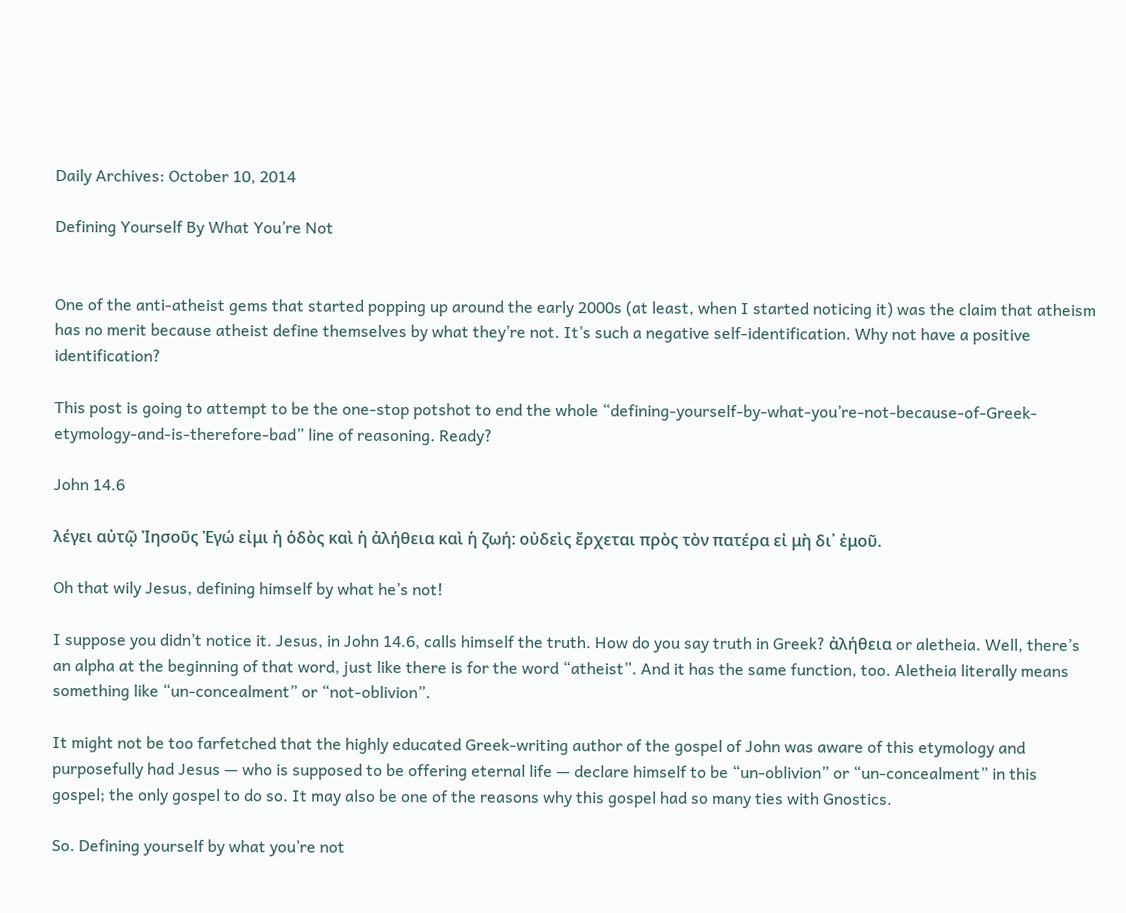Daily Archives: October 10, 2014

Defining Yourself By What You’re Not


One of the anti-atheist gems that started popping up around the early 2000s (at least, when I started noticing it) was the claim that atheism has no merit because atheist define themselves by what they’re not. It’s such a negative self-identification. Why not have a positive identification?

This post is going to attempt to be the one-stop potshot to end the whole “defining-yourself-by-what-you’re-not-because-of-Greek-etymology-and-is-therefore-bad” line of reasoning. Ready?

John 14.6

λέγει αὐτῷ Ἰησοῦς Ἐγώ εἰμι ἡ ὁδὸς καὶ ἡ ἀλήθεια καὶ ἡ ζωή: οὐδεὶς ἔρχεται πρὸς τὸν πατέρα εἰ μὴ δι᾽ ἐμοῦ.

Oh that wily Jesus, defining himself by what he’s not!

I suppose you didn’t notice it. Jesus, in John 14.6, calls himself the truth. How do you say truth in Greek? ἀλήθεια or aletheia. Well, there’s an alpha at the beginning of that word, just like there is for the word “atheist”. And it has the same function, too. Aletheia literally means something like “un-concealment” or “not-oblivion”.

It might not be too farfetched that the highly educated Greek-writing author of the gospel of John was aware of this etymology and purposefully had Jesus — who is supposed to be offering eternal life — declare himself to be “un-oblivion” or “un-concealment” in this gospel; the only gospel to do so. It may also be one of the reasons why this gospel had so many ties with Gnostics.

So. Defining yourself by what you’re not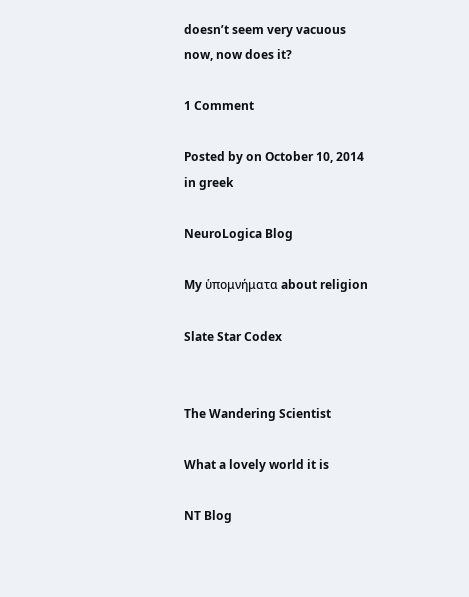doesn’t seem very vacuous now, now does it?

1 Comment

Posted by on October 10, 2014 in greek

NeuroLogica Blog

My ὑπομνήματα about religion

Slate Star Codex


The Wandering Scientist

What a lovely world it is

NT Blog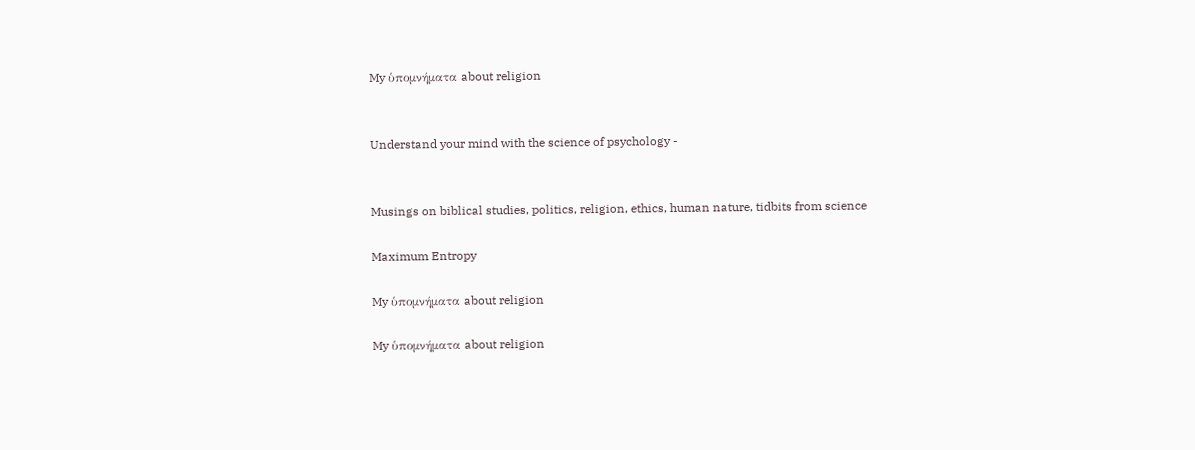My ὑπομνήματα about religion


Understand your mind with the science of psychology -


Musings on biblical studies, politics, religion, ethics, human nature, tidbits from science

Maximum Entropy

My ὑπομνήματα about religion

My ὑπομνήματα about religion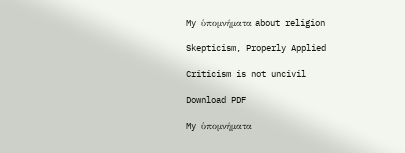My ὑπομνήματα about religion

Skepticism, Properly Applied

Criticism is not uncivil

Download PDF

My ὑπομνήματα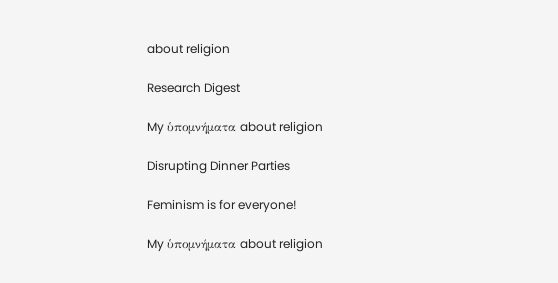about religion

Research Digest

My ὑπομνήματα about religion

Disrupting Dinner Parties

Feminism is for everyone!

My ὑπομνήματα about religion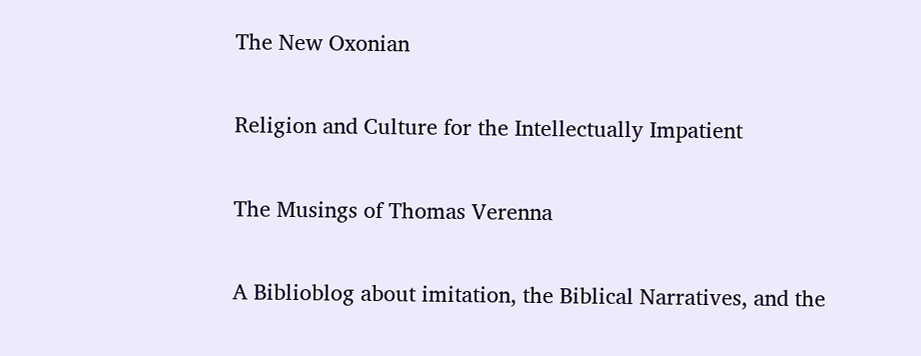The New Oxonian

Religion and Culture for the Intellectually Impatient

The Musings of Thomas Verenna

A Biblioblog about imitation, the Biblical Narratives, and the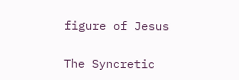figure of Jesus

The Syncretic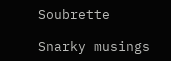Soubrette

Snarky musings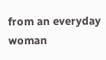from an everyday woman